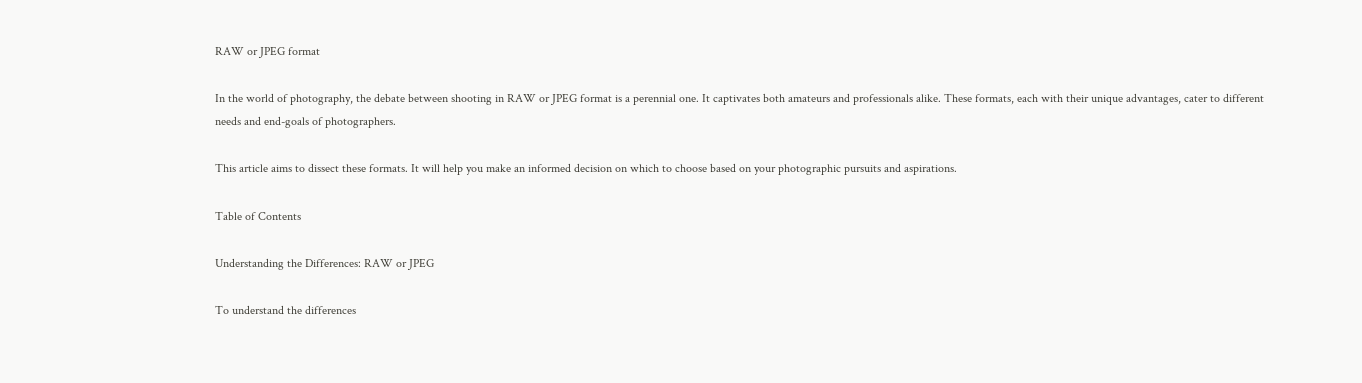RAW or JPEG format

In the world of photography, the debate between shooting in RAW or JPEG format is a perennial one. It captivates both amateurs and professionals alike. These formats, each with their unique advantages, cater to different needs and end-goals of photographers.

This article aims to dissect these formats. It will help you make an informed decision on which to choose based on your photographic pursuits and aspirations.

Table of Contents

Understanding the Differences: RAW or JPEG

To understand the differences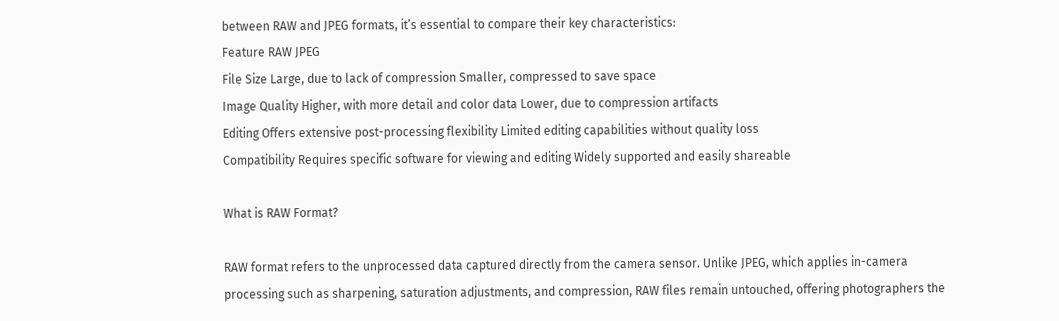between RAW and JPEG formats, it’s essential to compare their key characteristics:
Feature RAW JPEG
File Size Large, due to lack of compression Smaller, compressed to save space
Image Quality Higher, with more detail and color data Lower, due to compression artifacts
Editing Offers extensive post-processing flexibility Limited editing capabilities without quality loss
Compatibility Requires specific software for viewing and editing Widely supported and easily shareable

What is RAW Format?

RAW format refers to the unprocessed data captured directly from the camera sensor. Unlike JPEG, which applies in-camera processing such as sharpening, saturation adjustments, and compression, RAW files remain untouched, offering photographers the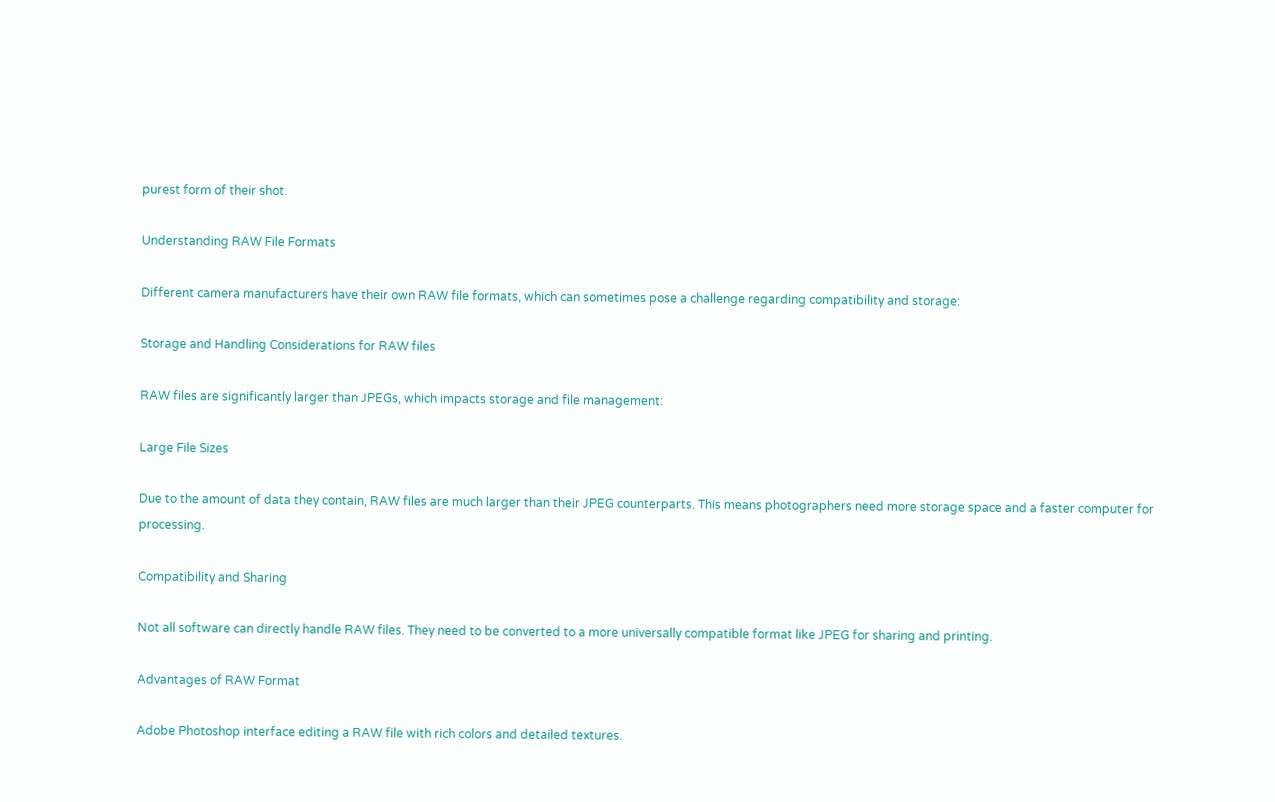purest form of their shot.

Understanding RAW File Formats

Different camera manufacturers have their own RAW file formats, which can sometimes pose a challenge regarding compatibility and storage:

Storage and Handling Considerations for RAW files

RAW files are significantly larger than JPEGs, which impacts storage and file management:

Large File Sizes

Due to the amount of data they contain, RAW files are much larger than their JPEG counterparts. This means photographers need more storage space and a faster computer for processing.

Compatibility and Sharing

Not all software can directly handle RAW files. They need to be converted to a more universally compatible format like JPEG for sharing and printing.

Advantages of RAW Format

Adobe Photoshop interface editing a RAW file with rich colors and detailed textures.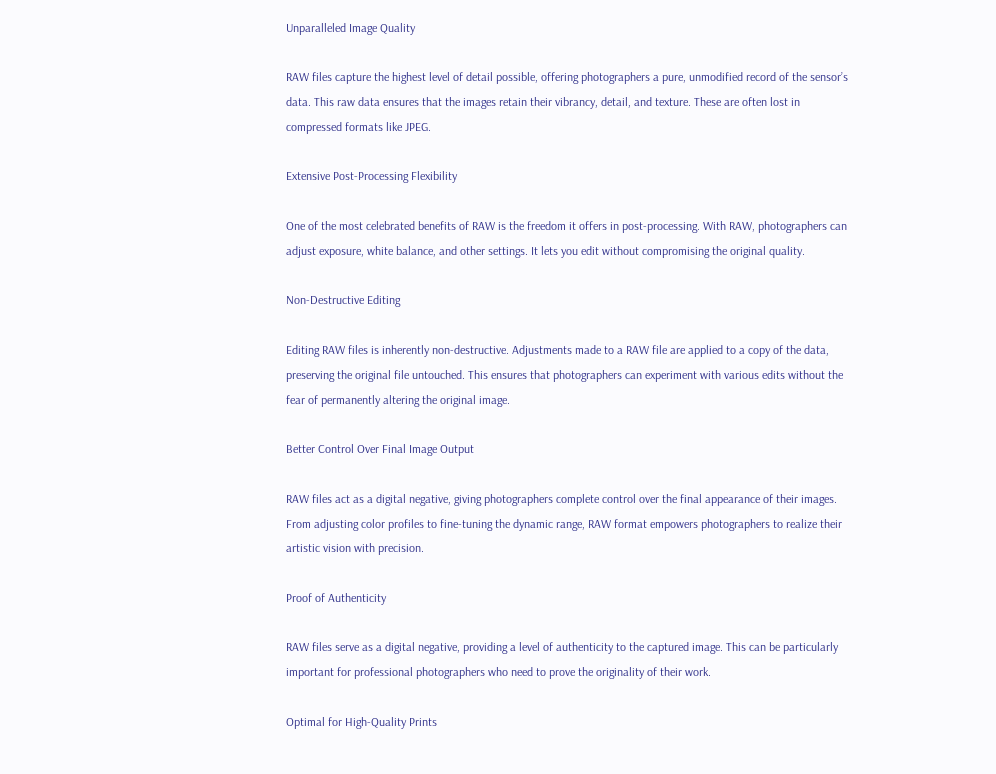Unparalleled Image Quality

RAW files capture the highest level of detail possible, offering photographers a pure, unmodified record of the sensor’s data. This raw data ensures that the images retain their vibrancy, detail, and texture. These are often lost in compressed formats like JPEG.

Extensive Post-Processing Flexibility

One of the most celebrated benefits of RAW is the freedom it offers in post-processing. With RAW, photographers can adjust exposure, white balance, and other settings. It lets you edit without compromising the original quality.

Non-Destructive Editing

Editing RAW files is inherently non-destructive. Adjustments made to a RAW file are applied to a copy of the data, preserving the original file untouched. This ensures that photographers can experiment with various edits without the fear of permanently altering the original image.

Better Control Over Final Image Output

RAW files act as a digital negative, giving photographers complete control over the final appearance of their images. From adjusting color profiles to fine-tuning the dynamic range, RAW format empowers photographers to realize their artistic vision with precision.

Proof of Authenticity

RAW files serve as a digital negative, providing a level of authenticity to the captured image. This can be particularly important for professional photographers who need to prove the originality of their work.

Optimal for High-Quality Prints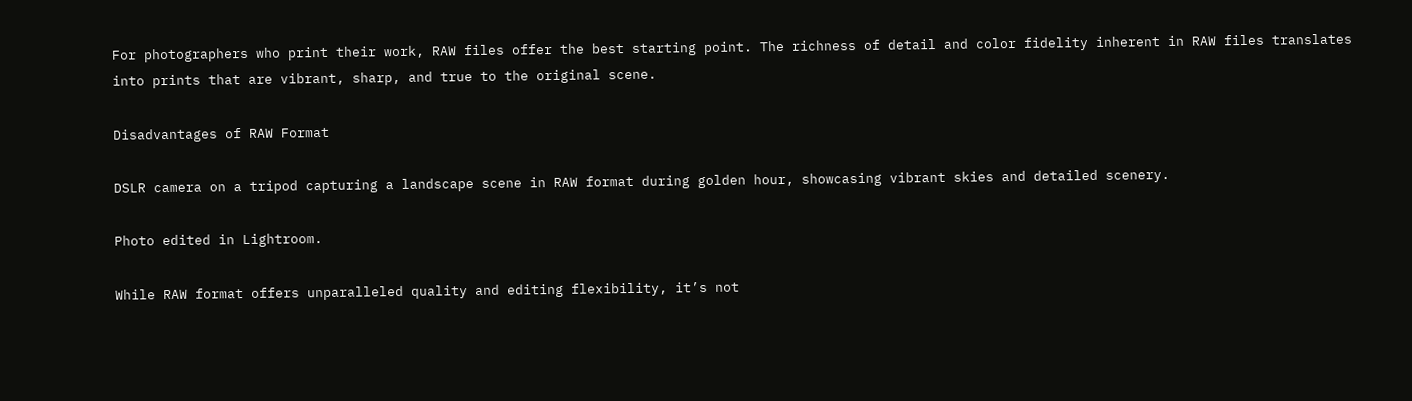For photographers who print their work, RAW files offer the best starting point. The richness of detail and color fidelity inherent in RAW files translates into prints that are vibrant, sharp, and true to the original scene.

Disadvantages of RAW Format

DSLR camera on a tripod capturing a landscape scene in RAW format during golden hour, showcasing vibrant skies and detailed scenery.

Photo edited in Lightroom.

While RAW format offers unparalleled quality and editing flexibility, it’s not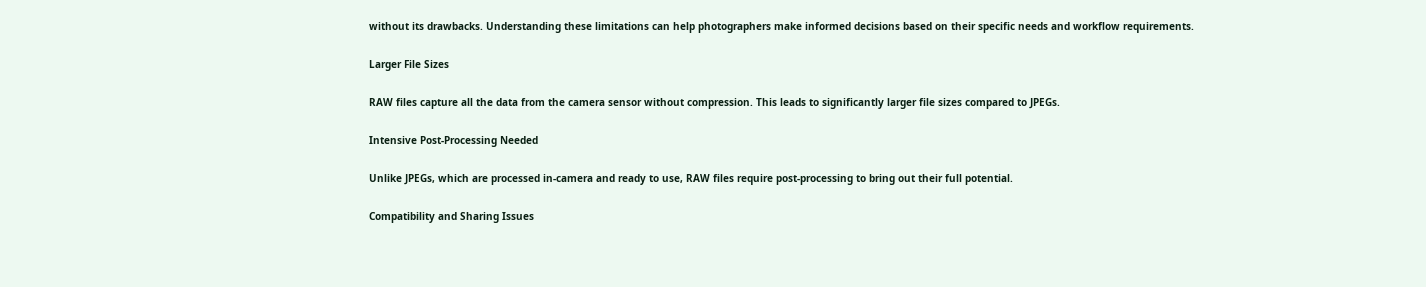without its drawbacks. Understanding these limitations can help photographers make informed decisions based on their specific needs and workflow requirements.

Larger File Sizes

RAW files capture all the data from the camera sensor without compression. This leads to significantly larger file sizes compared to JPEGs.

Intensive Post-Processing Needed

Unlike JPEGs, which are processed in-camera and ready to use, RAW files require post-processing to bring out their full potential.

Compatibility and Sharing Issues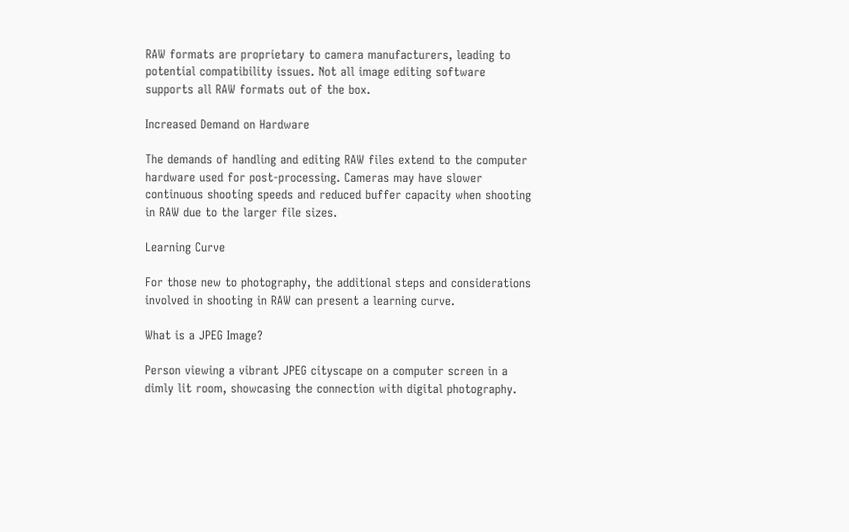RAW formats are proprietary to camera manufacturers, leading to potential compatibility issues. Not all image editing software supports all RAW formats out of the box.

Increased Demand on Hardware

The demands of handling and editing RAW files extend to the computer hardware used for post-processing. Cameras may have slower continuous shooting speeds and reduced buffer capacity when shooting in RAW due to the larger file sizes.

Learning Curve

For those new to photography, the additional steps and considerations involved in shooting in RAW can present a learning curve.

What is a JPEG Image?

Person viewing a vibrant JPEG cityscape on a computer screen in a dimly lit room, showcasing the connection with digital photography.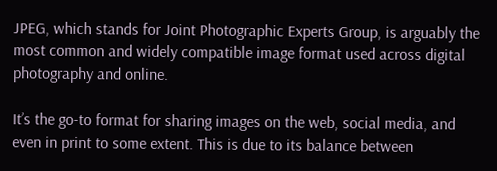JPEG, which stands for Joint Photographic Experts Group, is arguably the most common and widely compatible image format used across digital photography and online.

It’s the go-to format for sharing images on the web, social media, and even in print to some extent. This is due to its balance between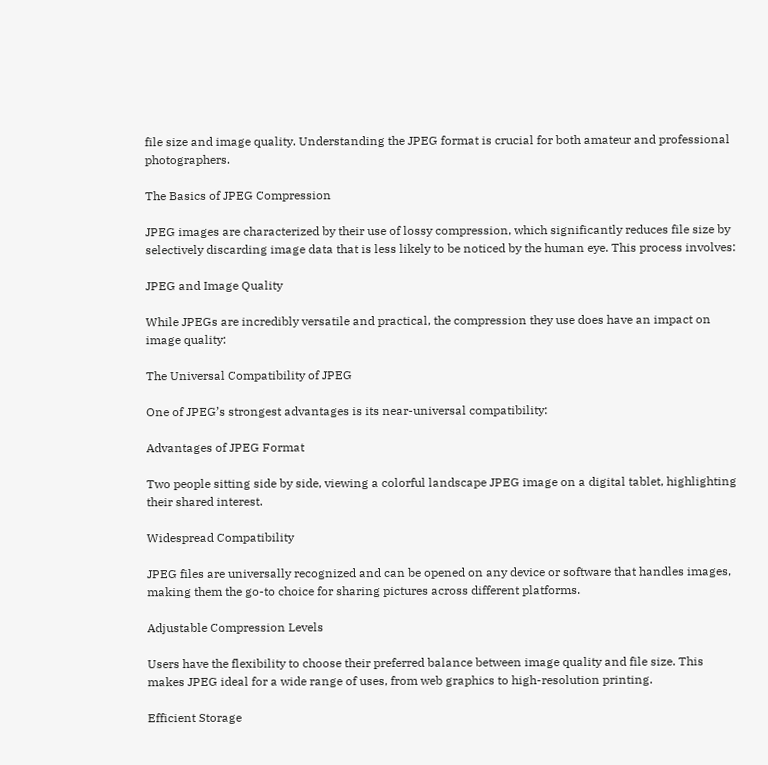file size and image quality. Understanding the JPEG format is crucial for both amateur and professional photographers.

The Basics of JPEG Compression

JPEG images are characterized by their use of lossy compression, which significantly reduces file size by selectively discarding image data that is less likely to be noticed by the human eye. This process involves:

JPEG and Image Quality

While JPEGs are incredibly versatile and practical, the compression they use does have an impact on image quality:

The Universal Compatibility of JPEG

One of JPEG’s strongest advantages is its near-universal compatibility:

Advantages of JPEG Format

Two people sitting side by side, viewing a colorful landscape JPEG image on a digital tablet, highlighting their shared interest.

Widespread Compatibility

JPEG files are universally recognized and can be opened on any device or software that handles images, making them the go-to choice for sharing pictures across different platforms.

Adjustable Compression Levels

Users have the flexibility to choose their preferred balance between image quality and file size. This makes JPEG ideal for a wide range of uses, from web graphics to high-resolution printing.

Efficient Storage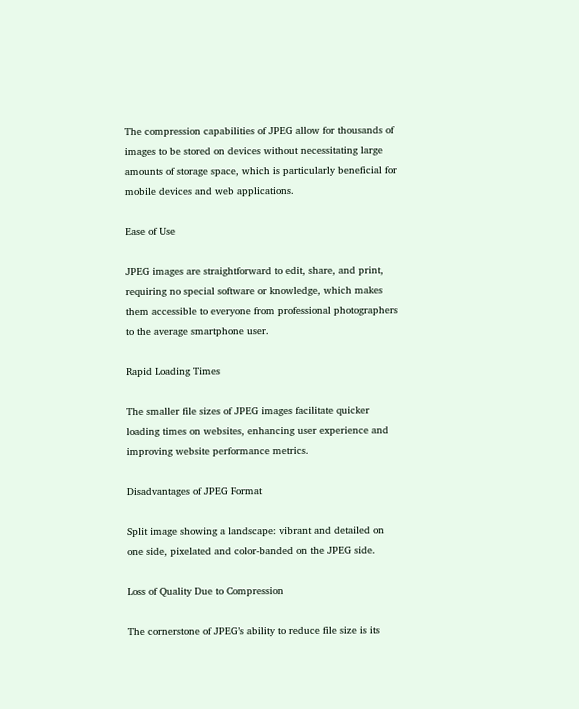The compression capabilities of JPEG allow for thousands of images to be stored on devices without necessitating large amounts of storage space, which is particularly beneficial for mobile devices and web applications.

Ease of Use

JPEG images are straightforward to edit, share, and print, requiring no special software or knowledge, which makes them accessible to everyone from professional photographers to the average smartphone user.

Rapid Loading Times

The smaller file sizes of JPEG images facilitate quicker loading times on websites, enhancing user experience and improving website performance metrics.

Disadvantages of JPEG Format

Split image showing a landscape: vibrant and detailed on one side, pixelated and color-banded on the JPEG side.

Loss of Quality Due to Compression

The cornerstone of JPEG’s ability to reduce file size is its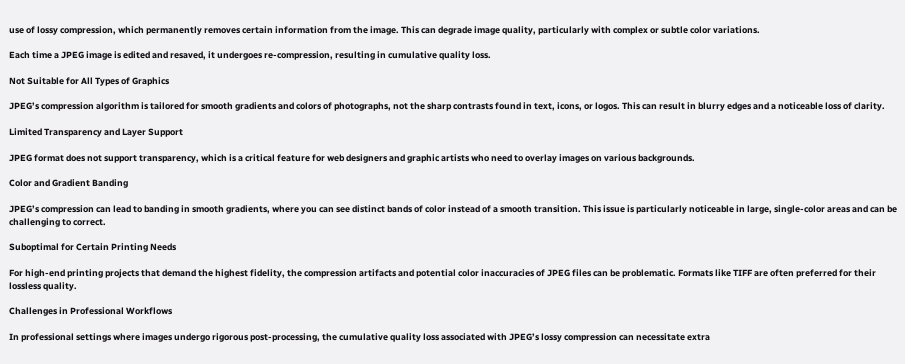use of lossy compression, which permanently removes certain information from the image. This can degrade image quality, particularly with complex or subtle color variations.

Each time a JPEG image is edited and resaved, it undergoes re-compression, resulting in cumulative quality loss.

Not Suitable for All Types of Graphics

JPEG’s compression algorithm is tailored for smooth gradients and colors of photographs, not the sharp contrasts found in text, icons, or logos. This can result in blurry edges and a noticeable loss of clarity.

Limited Transparency and Layer Support

JPEG format does not support transparency, which is a critical feature for web designers and graphic artists who need to overlay images on various backgrounds.

Color and Gradient Banding

JPEG’s compression can lead to banding in smooth gradients, where you can see distinct bands of color instead of a smooth transition. This issue is particularly noticeable in large, single-color areas and can be challenging to correct.

Suboptimal for Certain Printing Needs

For high-end printing projects that demand the highest fidelity, the compression artifacts and potential color inaccuracies of JPEG files can be problematic. Formats like TIFF are often preferred for their lossless quality.

Challenges in Professional Workflows

In professional settings where images undergo rigorous post-processing, the cumulative quality loss associated with JPEG’s lossy compression can necessitate extra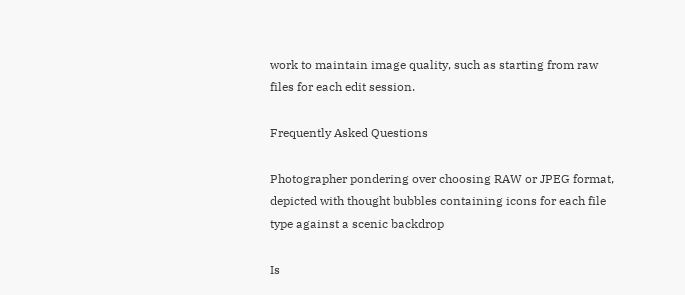work to maintain image quality, such as starting from raw files for each edit session.

Frequently Asked Questions

Photographer pondering over choosing RAW or JPEG format, depicted with thought bubbles containing icons for each file type against a scenic backdrop

Is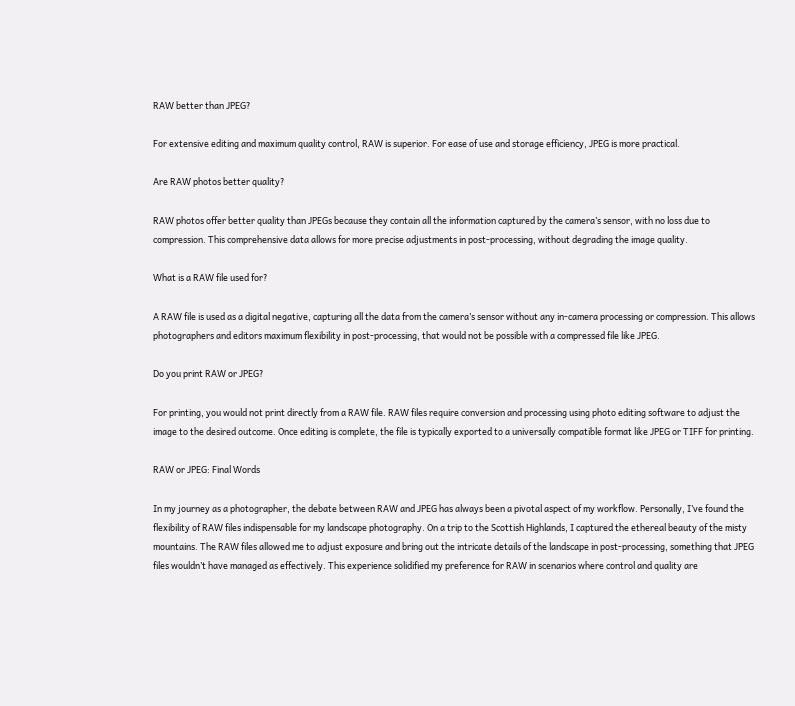RAW better than JPEG?

For extensive editing and maximum quality control, RAW is superior. For ease of use and storage efficiency, JPEG is more practical.

Are RAW photos better quality?

RAW photos offer better quality than JPEGs because they contain all the information captured by the camera’s sensor, with no loss due to compression. This comprehensive data allows for more precise adjustments in post-processing, without degrading the image quality.

What is a RAW file used for?

A RAW file is used as a digital negative, capturing all the data from the camera’s sensor without any in-camera processing or compression. This allows photographers and editors maximum flexibility in post-processing, that would not be possible with a compressed file like JPEG.

Do you print RAW or JPEG?

For printing, you would not print directly from a RAW file. RAW files require conversion and processing using photo editing software to adjust the image to the desired outcome. Once editing is complete, the file is typically exported to a universally compatible format like JPEG or TIFF for printing.

RAW or JPEG: Final Words

In my journey as a photographer, the debate between RAW and JPEG has always been a pivotal aspect of my workflow. Personally, I’ve found the flexibility of RAW files indispensable for my landscape photography. On a trip to the Scottish Highlands, I captured the ethereal beauty of the misty mountains. The RAW files allowed me to adjust exposure and bring out the intricate details of the landscape in post-processing, something that JPEG files wouldn’t have managed as effectively. This experience solidified my preference for RAW in scenarios where control and quality are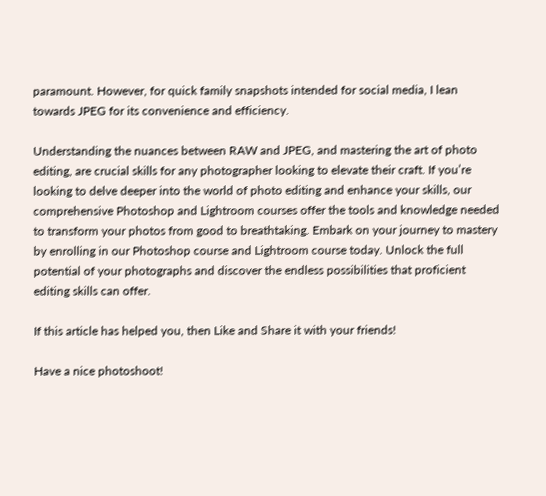paramount. However, for quick family snapshots intended for social media, I lean towards JPEG for its convenience and efficiency.

Understanding the nuances between RAW and JPEG, and mastering the art of photo editing, are crucial skills for any photographer looking to elevate their craft. If you’re looking to delve deeper into the world of photo editing and enhance your skills, our comprehensive Photoshop and Lightroom courses offer the tools and knowledge needed to transform your photos from good to breathtaking. Embark on your journey to mastery by enrolling in our Photoshop course and Lightroom course today. Unlock the full potential of your photographs and discover the endless possibilities that proficient editing skills can offer.

If this article has helped you, then Like and Share it with your friends!

Have a nice photoshoot!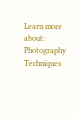Learn more about: Photography Techniques